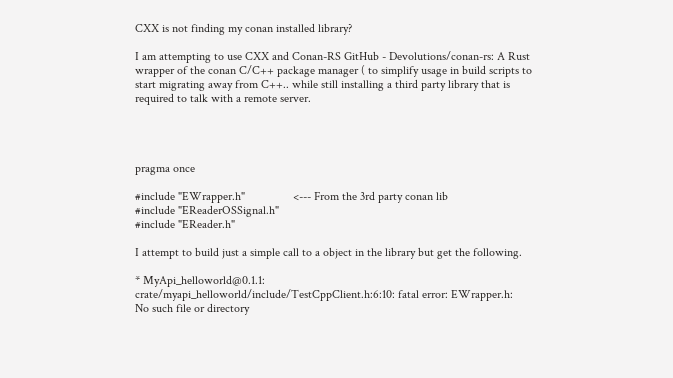CXX is not finding my conan installed library?

I am attempting to use CXX and Conan-RS GitHub - Devolutions/conan-rs: A Rust wrapper of the conan C/C++ package manager ( to simplify usage in build scripts to start migrating away from C++.. while still installing a third party library that is required to talk with a remote server.




pragma once

#include "EWrapper.h"                <--- From the 3rd party conan lib
#include "EReaderOSSignal.h"
#include "EReader.h"

I attempt to build just a simple call to a object in the library but get the following.

* MyApi_helloworld@0.1.1:
crate/myapi_helloworld/include/TestCppClient.h:6:10: fatal error: EWrapper.h:
No such file or directory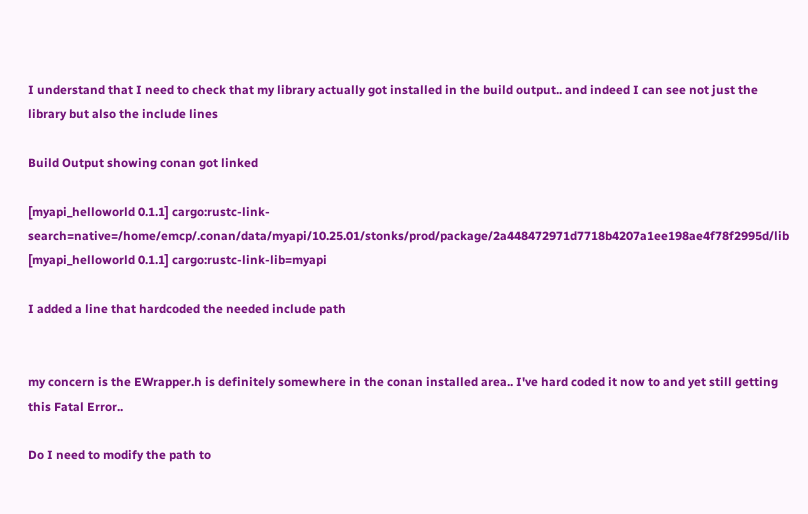I understand that I need to check that my library actually got installed in the build output.. and indeed I can see not just the library but also the include lines

Build Output showing conan got linked

[myapi_helloworld 0.1.1] cargo:rustc-link-search=native=/home/emcp/.conan/data/myapi/10.25.01/stonks/prod/package/2a448472971d7718b4207a1ee198ae4f78f2995d/lib
[myapi_helloworld 0.1.1] cargo:rustc-link-lib=myapi

I added a line that hardcoded the needed include path


my concern is the EWrapper.h is definitely somewhere in the conan installed area.. I've hard coded it now to and yet still getting this Fatal Error..

Do I need to modify the path to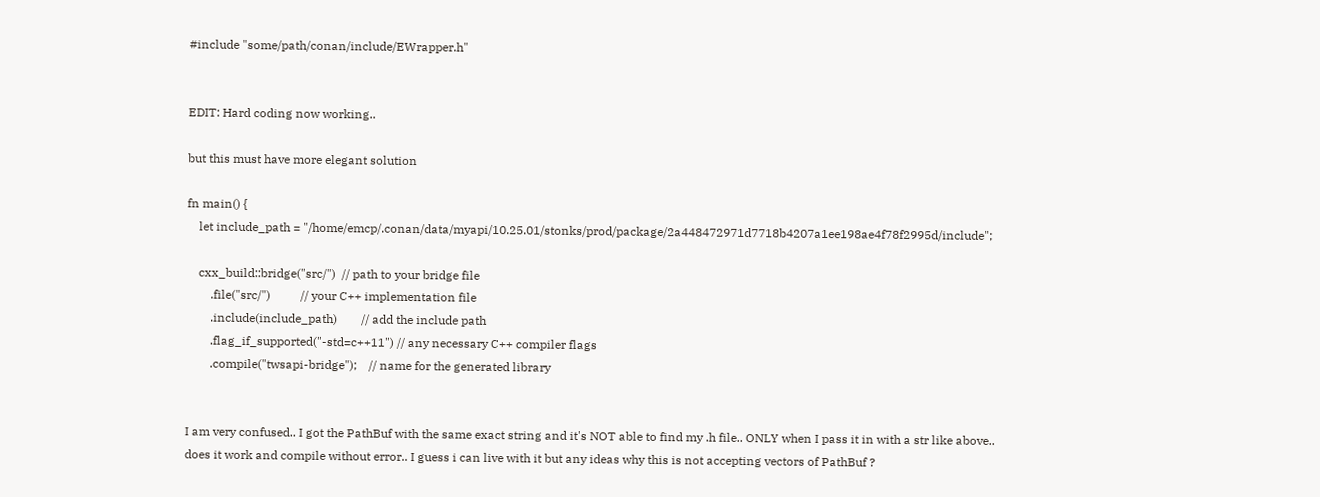#include "some/path/conan/include/EWrapper.h"


EDIT: Hard coding now working..

but this must have more elegant solution

fn main() {
    let include_path = "/home/emcp/.conan/data/myapi/10.25.01/stonks/prod/package/2a448472971d7718b4207a1ee198ae4f78f2995d/include";

    cxx_build::bridge("src/")  // path to your bridge file
        .file("src/")          // your C++ implementation file
        .include(include_path)        // add the include path
        .flag_if_supported("-std=c++11") // any necessary C++ compiler flags
        .compile("twsapi-bridge");    // name for the generated library


I am very confused.. I got the PathBuf with the same exact string and it's NOT able to find my .h file.. ONLY when I pass it in with a str like above.. does it work and compile without error.. I guess i can live with it but any ideas why this is not accepting vectors of PathBuf ?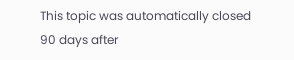This topic was automatically closed 90 days after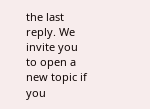the last reply. We invite you to open a new topic if you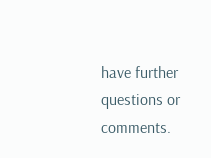have further questions or comments.